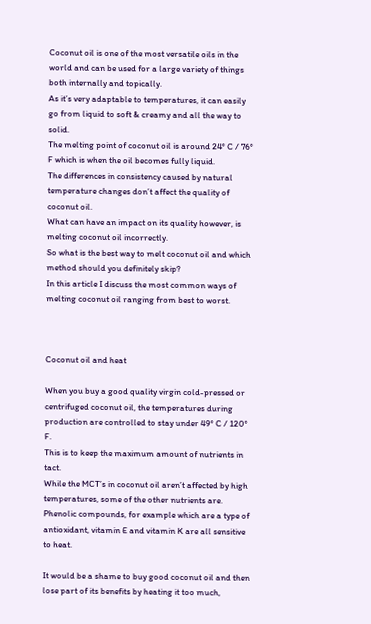Coconut oil is one of the most versatile oils in the world and can be used for a large variety of things both internally and topically.
As it’s very adaptable to temperatures, it can easily go from liquid to soft & creamy and all the way to solid.
The melting point of coconut oil is around 24° C / 76° F which is when the oil becomes fully liquid.
The differences in consistency caused by natural temperature changes don’t affect the quality of coconut oil.
What can have an impact on its quality however, is melting coconut oil incorrectly.
So what is the best way to melt coconut oil and which method should you definitely skip?
In this article I discuss the most common ways of melting coconut oil ranging from best to worst.



Coconut oil and heat

When you buy a good quality virgin cold-pressed or centrifuged coconut oil, the temperatures during production are controlled to stay under 49° C / 120° F.
This is to keep the maximum amount of nutrients in tact.
While the MCT’s in coconut oil aren’t affected by high temperatures, some of the other nutrients are. Phenolic compounds, for example which are a type of antioxidant, vitamin E and vitamin K are all sensitive to heat.

It would be a shame to buy good coconut oil and then lose part of its benefits by heating it too much,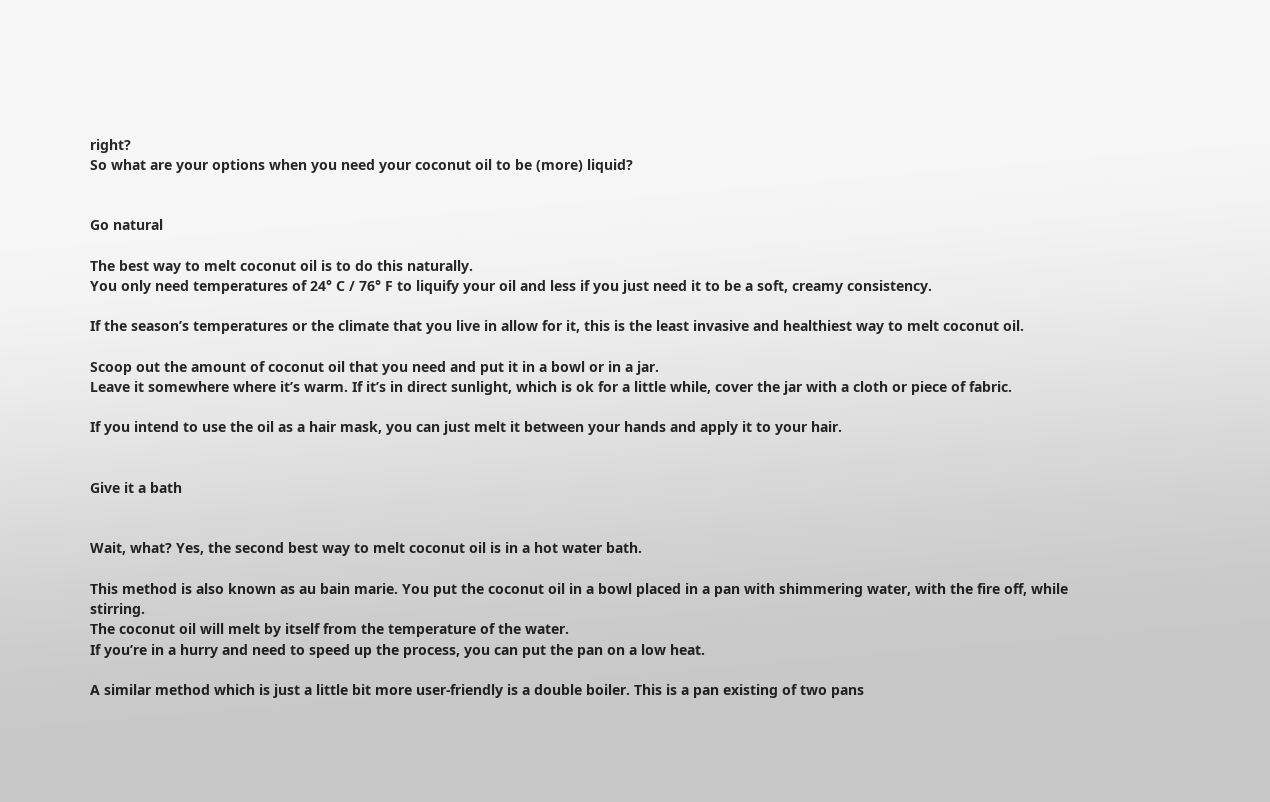right?
So what are your options when you need your coconut oil to be (more) liquid?


Go natural

The best way to melt coconut oil is to do this naturally.
You only need temperatures of 24° C / 76° F to liquify your oil and less if you just need it to be a soft, creamy consistency.

If the season’s temperatures or the climate that you live in allow for it, this is the least invasive and healthiest way to melt coconut oil.

Scoop out the amount of coconut oil that you need and put it in a bowl or in a jar.
Leave it somewhere where it’s warm. If it’s in direct sunlight, which is ok for a little while, cover the jar with a cloth or piece of fabric.

If you intend to use the oil as a hair mask, you can just melt it between your hands and apply it to your hair.


Give it a bath


Wait, what? Yes, the second best way to melt coconut oil is in a hot water bath.

This method is also known as au bain marie. You put the coconut oil in a bowl placed in a pan with shimmering water, with the fire off, while stirring.
The coconut oil will melt by itself from the temperature of the water.
If you’re in a hurry and need to speed up the process, you can put the pan on a low heat.

A similar method which is just a little bit more user-friendly is a double boiler. This is a pan existing of two pans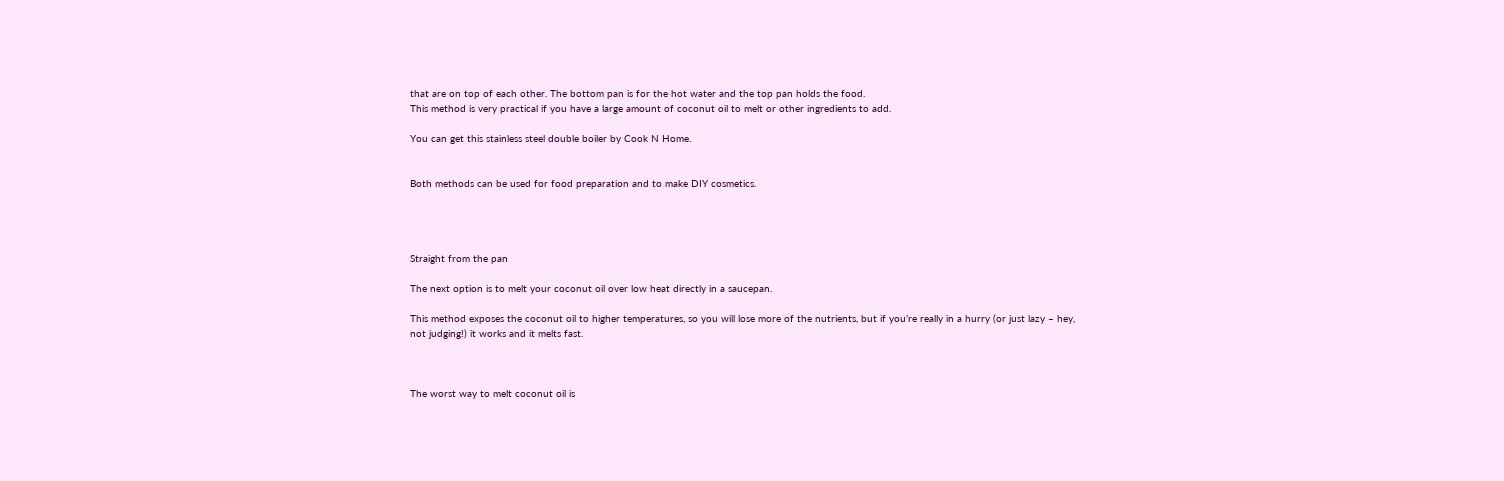that are on top of each other. The bottom pan is for the hot water and the top pan holds the food.
This method is very practical if you have a large amount of coconut oil to melt or other ingredients to add.

You can get this stainless steel double boiler by Cook N Home.


Both methods can be used for food preparation and to make DIY cosmetics.




Straight from the pan

The next option is to melt your coconut oil over low heat directly in a saucepan.

This method exposes the coconut oil to higher temperatures, so you will lose more of the nutrients, but if you’re really in a hurry (or just lazy – hey, not judging!) it works and it melts fast.



The worst way to melt coconut oil is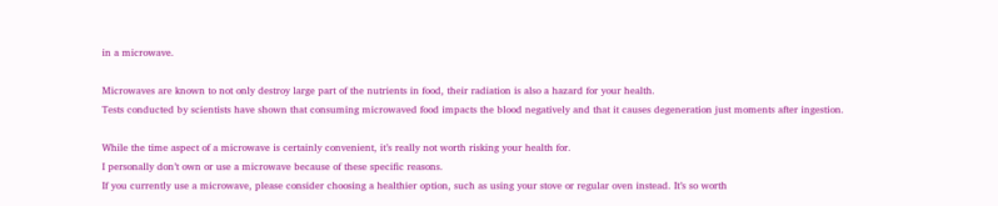in a microwave.

Microwaves are known to not only destroy large part of the nutrients in food, their radiation is also a hazard for your health.
Tests conducted by scientists have shown that consuming microwaved food impacts the blood negatively and that it causes degeneration just moments after ingestion.

While the time aspect of a microwave is certainly convenient, it’s really not worth risking your health for.
I personally don’t own or use a microwave because of these specific reasons.
If you currently use a microwave, please consider choosing a healthier option, such as using your stove or regular oven instead. It’s so worth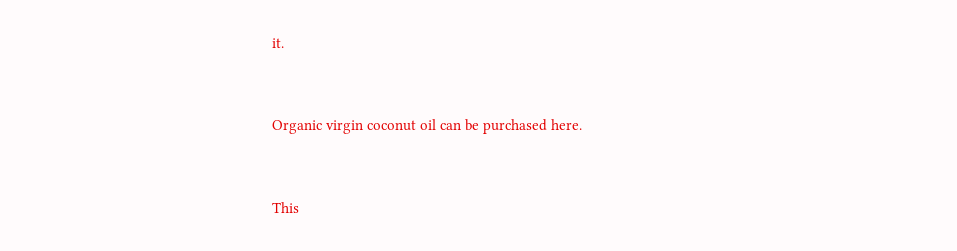it.


Organic virgin coconut oil can be purchased here.


This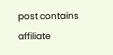post contains affiliate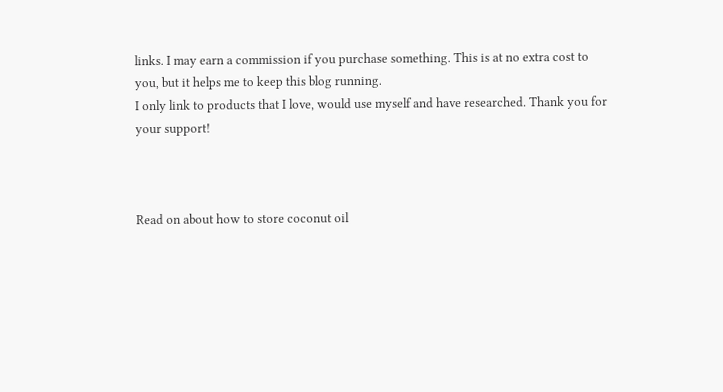links. I may earn a commission if you purchase something. This is at no extra cost to you, but it helps me to keep this blog running.
I only link to products that I love, would use myself and have researched. Thank you for your support!



Read on about how to store coconut oil